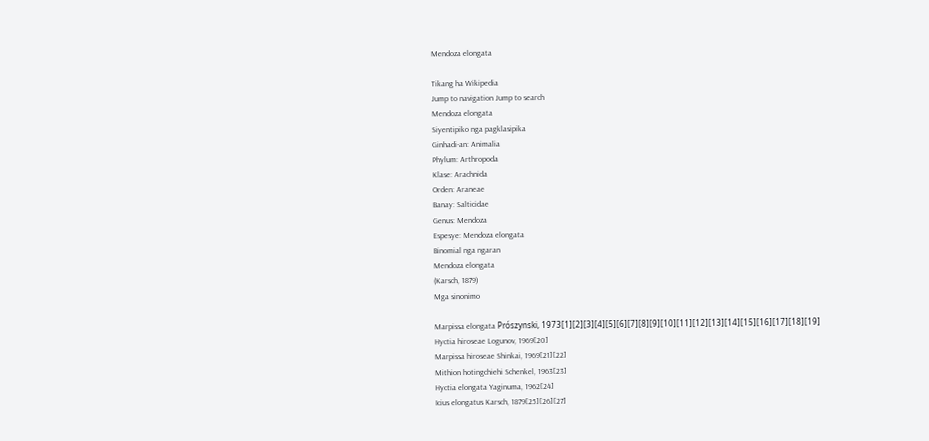Mendoza elongata

Tikang ha Wikipedia
Jump to navigation Jump to search
Mendoza elongata
Siyentipiko nga pagklasipika
Ginhadi-an: Animalia
Phylum: Arthropoda
Klase: Arachnida
Orden: Araneae
Banay: Salticidae
Genus: Mendoza
Espesye: Mendoza elongata
Binomial nga ngaran
Mendoza elongata
(Karsch, 1879)
Mga sinonimo

Marpissa elongata Prószynski, 1973[1][2][3][4][5][6][7][8][9][10][11][12][13][14][15][16][17][18][19]
Hyctia hiroseae Logunov, 1969[20]
Marpissa hiroseae Shinkai, 1969[21][22]
Mithion hotingchiehi Schenkel, 1963[23]
Hyctia elongata Yaginuma, 1962[24]
Icius elongatus Karsch, 1879[25][26][27]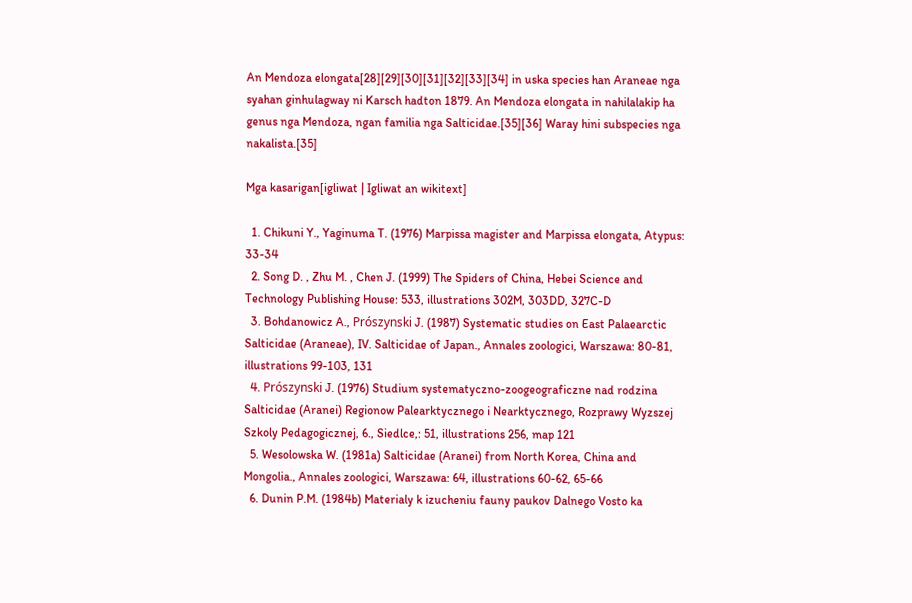An Mendoza elongata[28][29][30][31][32][33][34] in uska species han Araneae nga syahan ginhulagway ni Karsch hadton 1879. An Mendoza elongata in nahilalakip ha genus nga Mendoza, ngan familia nga Salticidae.[35][36] Waray hini subspecies nga nakalista.[35]

Mga kasarigan[igliwat | Igliwat an wikitext]

  1. Chikuni Y., Yaginuma T. (1976) Marpissa magister and Marpissa elongata, Atypus: 33-34
  2. Song D. , Zhu M. , Chen J. (1999) The Spiders of China, Hebei Science and Technology Publishing House: 533, illustrations 302M, 303DD, 327C-D
  3. Bohdanowicz A., Prószynski J. (1987) Systematic studies on East Palaearctic Salticidae (Araneae), IV. Salticidae of Japan., Annales zoologici, Warszawa: 80-81, illustrations 99-103, 131
  4. Prószynski J. (1976) Studium systematyczno-zoogeograficzne nad rodzina Salticidae (Aranei) Regionow Palearktycznego i Nearktycznego, Rozprawy Wyzszej Szkoly Pedagogicznej, 6., Siedlce,: 51, illustrations 256, map 121
  5. Wesolowska W. (1981a) Salticidae (Aranei) from North Korea, China and Mongolia., Annales zoologici, Warszawa: 64, illustrations 60-62, 65-66
  6. Dunin P.M. (1984b) Materialy k izucheniu fauny paukov Dalnego Vosto ka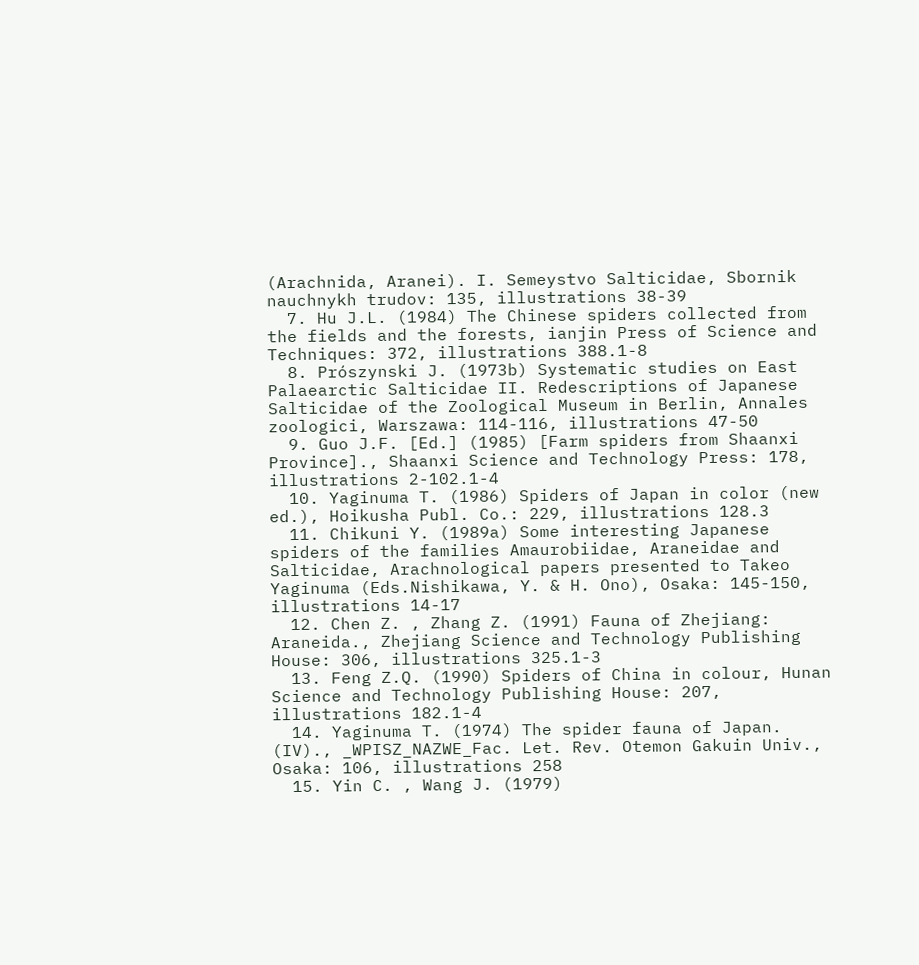(Arachnida, Aranei). I. Semeystvo Salticidae, Sbornik nauchnykh trudov: 135, illustrations 38-39
  7. Hu J.L. (1984) The Chinese spiders collected from the fields and the forests, ianjin Press of Science and Techniques: 372, illustrations 388.1-8
  8. Prószynski J. (1973b) Systematic studies on East Palaearctic Salticidae II. Redescriptions of Japanese Salticidae of the Zoological Museum in Berlin, Annales zoologici, Warszawa: 114-116, illustrations 47-50
  9. Guo J.F. [Ed.] (1985) [Farm spiders from Shaanxi Province]., Shaanxi Science and Technology Press: 178, illustrations 2-102.1-4
  10. Yaginuma T. (1986) Spiders of Japan in color (new ed.), Hoikusha Publ. Co.: 229, illustrations 128.3
  11. Chikuni Y. (1989a) Some interesting Japanese spiders of the families Amaurobiidae, Araneidae and Salticidae, Arachnological papers presented to Takeo Yaginuma (Eds.Nishikawa, Y. & H. Ono), Osaka: 145-150, illustrations 14-17
  12. Chen Z. , Zhang Z. (1991) Fauna of Zhejiang: Araneida., Zhejiang Science and Technology Publishing House: 306, illustrations 325.1-3
  13. Feng Z.Q. (1990) Spiders of China in colour, Hunan Science and Technology Publishing House: 207, illustrations 182.1-4
  14. Yaginuma T. (1974) The spider fauna of Japan. (IV)., _WPISZ_NAZWE_Fac. Let. Rev. Otemon Gakuin Univ., Osaka: 106, illustrations 258
  15. Yin C. , Wang J. (1979)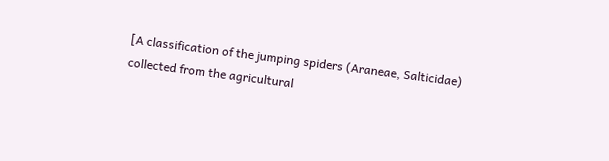[A classification of the jumping spiders (Araneae, Salticidae) collected from the agricultural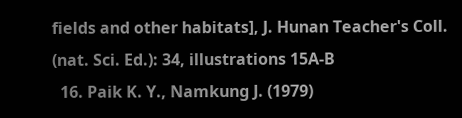fields and other habitats], J. Hunan Teacher's Coll. (nat. Sci. Ed.): 34, illustrations 15A-B
  16. Paik K. Y., Namkung J. (1979)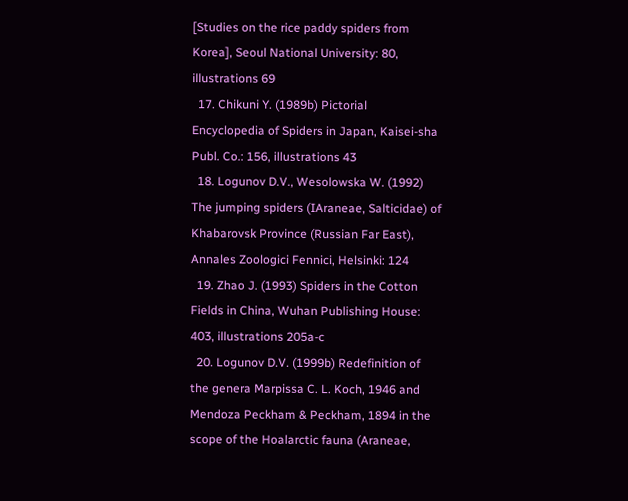[Studies on the rice paddy spiders from Korea], Seoul National University: 80, illustrations 69
  17. Chikuni Y. (1989b) Pictorial Encyclopedia of Spiders in Japan, Kaisei-sha Publ. Co.: 156, illustrations 43
  18. Logunov D.V., Wesolowska W. (1992) The jumping spiders (IAraneae, Salticidae) of Khabarovsk Province (Russian Far East), Annales Zoologici Fennici, Helsinki: 124
  19. Zhao J. (1993) Spiders in the Cotton Fields in China, Wuhan Publishing House: 403, illustrations 205a-c
  20. Logunov D.V. (1999b) Redefinition of the genera Marpissa C. L. Koch, 1946 and Mendoza Peckham & Peckham, 1894 in the scope of the Hoalarctic fauna (Araneae,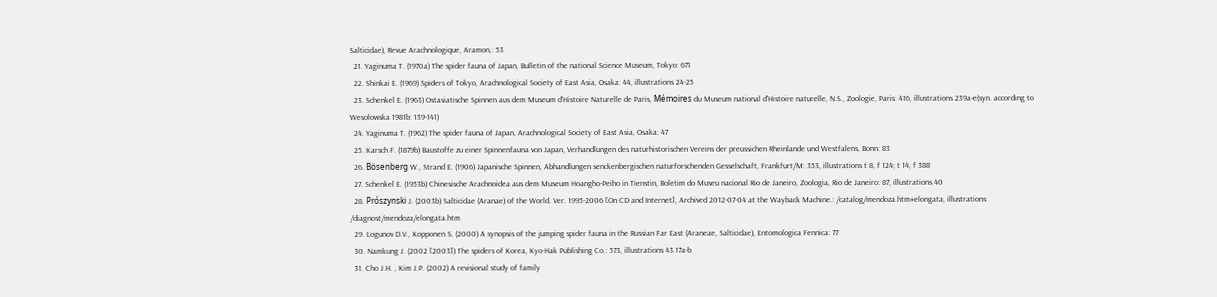Salticidae), Revue Arachnologique, Aramon,: 53
  21. Yaginuma T. (1970a) The spider fauna of Japan, Bulletin of the national Science Museum, Tokyo: 671
  22. Shinkai E. (1969) Spiders of Tokyo, Arachnological Society of East Asia, Osaka: 44, illustrations 24-25
  23. Schenkel E. (1963) Ostasiatische Spinnen aus dem Museum d'Histoire Naturelle de Paris, Mémoires du Museum national d'Histoire naturelle, N.S., Zoologie, Paris: 416, illustrations 239a-e(syn. according to Wesolowska 1981b: 139-141)
  24. Yaginuma T. (1962) The spider fauna of Japan, Arachnological Society of East Asia, Osaka: 47
  25. Karsch F. (1879b) Baustoffe zu einer Spinnenfauna von Japan, Verhandlungen des naturhistorischen Vereins der preussichen Rheinlande und Westfalens, Bonn: 83
  26. Bösenberg W., Strand E. (1906) Japanische Spinnen, Abhandlungen senckenbergischen naturforschenden Gesselschaft, Frankfurt/M: 353, illustrations t 8, f 124; t 14, f 388
  27. Schenkel E. (1953b) Chinesische Arachnoidea aus dem Museum Hoangho-Peiho in Tienstin, Boletim do Museu nacional Rio de Janeiro, Zoologia, Rio de Janeiro: 87, illustrations 40
  28. Prószynski J. (2003b) Salticidae (Aranae) of the World. Ver. 1995-2006 [On CD and Internet], Archived 2012-07-04 at the Wayback Machine.: /catalog/mendoza.htm#elongata, illustrations /diagnost/mendoza/elongata.htm
  29. Logunov D.V., Kopponen S. (2000) A synopsis of the jumping spider fauna in the Russian Far East (Araneae, Salticidae), Entomologica Fennica: 77
  30. Namkung J. (2002 [2003]) The spiders of Korea, Kyo-Hak Publishing Co.: 573, illustrations 43.17a-b
  31. Cho J.H. , Kim J.P. (2002) A revisional study of family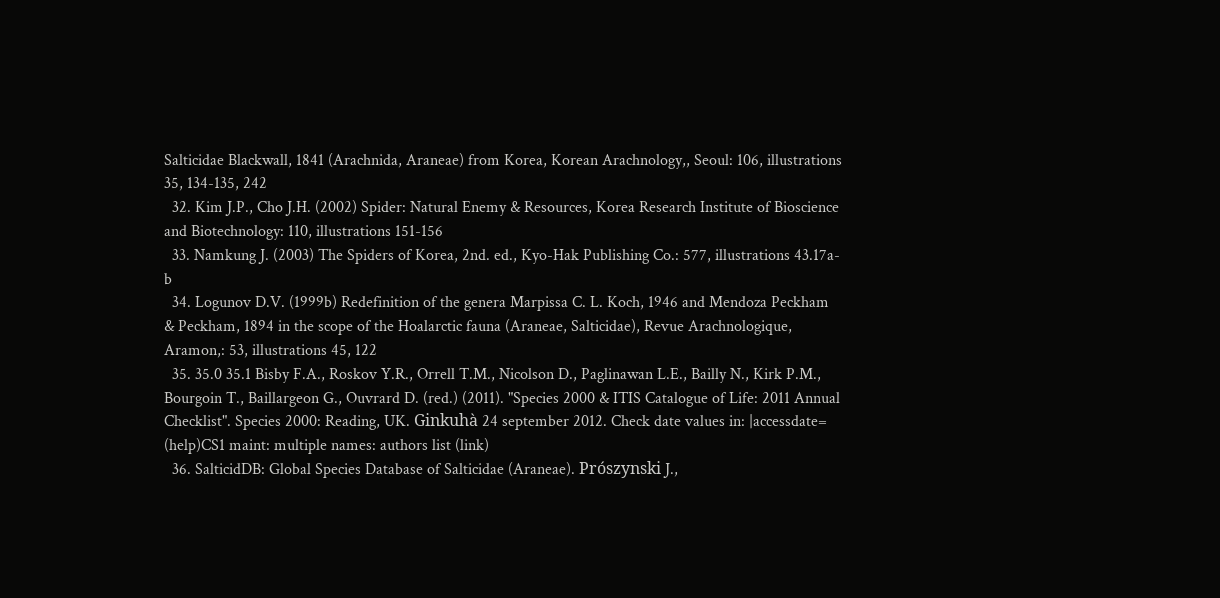Salticidae Blackwall, 1841 (Arachnida, Araneae) from Korea, Korean Arachnology,, Seoul: 106, illustrations 35, 134-135, 242
  32. Kim J.P., Cho J.H. (2002) Spider: Natural Enemy & Resources, Korea Research Institute of Bioscience and Biotechnology: 110, illustrations 151-156
  33. Namkung J. (2003) The Spiders of Korea, 2nd. ed., Kyo-Hak Publishing Co.: 577, illustrations 43.17a-b
  34. Logunov D.V. (1999b) Redefinition of the genera Marpissa C. L. Koch, 1946 and Mendoza Peckham & Peckham, 1894 in the scope of the Hoalarctic fauna (Araneae, Salticidae), Revue Arachnologique, Aramon,: 53, illustrations 45, 122
  35. 35.0 35.1 Bisby F.A., Roskov Y.R., Orrell T.M., Nicolson D., Paglinawan L.E., Bailly N., Kirk P.M., Bourgoin T., Baillargeon G., Ouvrard D. (red.) (2011). "Species 2000 & ITIS Catalogue of Life: 2011 Annual Checklist". Species 2000: Reading, UK. Ginkuhà 24 september 2012. Check date values in: |accessdate= (help)CS1 maint: multiple names: authors list (link)
  36. SalticidDB: Global Species Database of Salticidae (Araneae). Prószynski J.,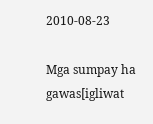2010-08-23

Mga sumpay ha gawas[igliwat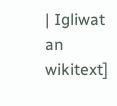| Igliwat an wikitext]